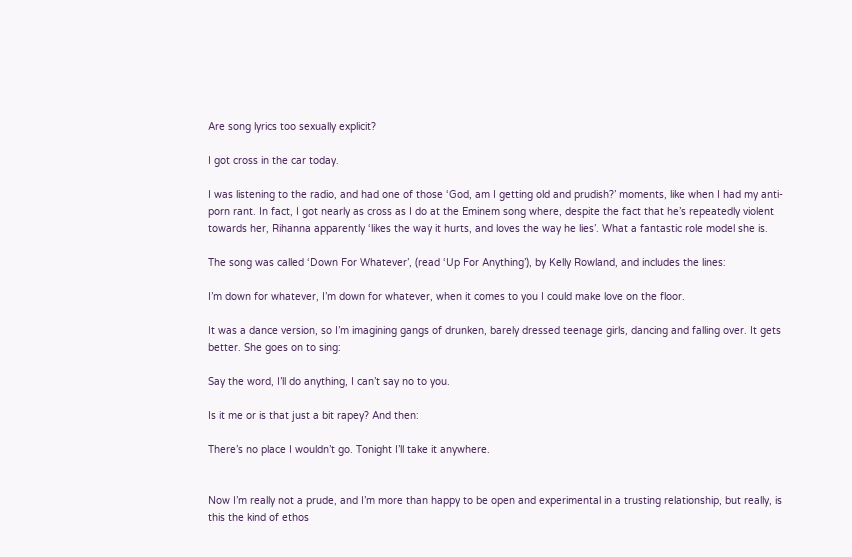Are song lyrics too sexually explicit?

I got cross in the car today.

I was listening to the radio, and had one of those ‘God, am I getting old and prudish?’ moments, like when I had my anti-porn rant. In fact, I got nearly as cross as I do at the Eminem song where, despite the fact that he’s repeatedly violent towards her, Rihanna apparently ‘likes the way it hurts, and loves the way he lies’. What a fantastic role model she is.

The song was called ‘Down For Whatever’, (read ‘Up For Anything’), by Kelly Rowland, and includes the lines:

I’m down for whatever, I’m down for whatever, when it comes to you I could make love on the floor.

It was a dance version, so I’m imagining gangs of drunken, barely dressed teenage girls, dancing and falling over. It gets better. She goes on to sing:

Say the word, I’ll do anything, I can’t say no to you.

Is it me or is that just a bit rapey? And then:

There’s no place I wouldn’t go. Tonight I’ll take it anywhere.


Now I’m really not a prude, and I’m more than happy to be open and experimental in a trusting relationship, but really, is this the kind of ethos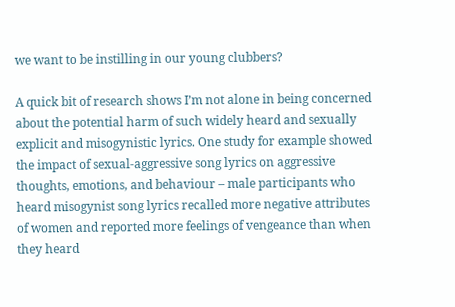we want to be instilling in our young clubbers?

A quick bit of research shows I’m not alone in being concerned about the potential harm of such widely heard and sexually explicit and misogynistic lyrics. One study for example showed the impact of sexual-aggressive song lyrics on aggressive thoughts, emotions, and behaviour – male participants who heard misogynist song lyrics recalled more negative attributes of women and reported more feelings of vengeance than when they heard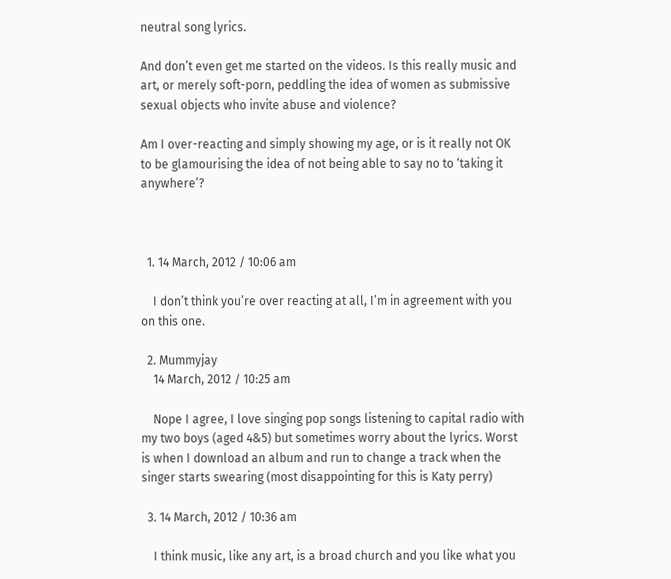neutral song lyrics.

And don’t even get me started on the videos. Is this really music and art, or merely soft-porn, peddling the idea of women as submissive sexual objects who invite abuse and violence?

Am I over-reacting and simply showing my age, or is it really not OK to be glamourising the idea of not being able to say no to ‘taking it anywhere’?



  1. 14 March, 2012 / 10:06 am

    I don’t think you’re over reacting at all, I’m in agreement with you on this one.

  2. Mummyjay
    14 March, 2012 / 10:25 am

    Nope I agree, I love singing pop songs listening to capital radio with my two boys (aged 4&5) but sometimes worry about the lyrics. Worst is when I download an album and run to change a track when the singer starts swearing (most disappointing for this is Katy perry)

  3. 14 March, 2012 / 10:36 am

    I think music, like any art, is a broad church and you like what you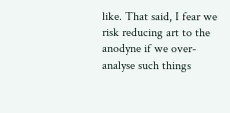like. That said, I fear we risk reducing art to the anodyne if we over-analyse such things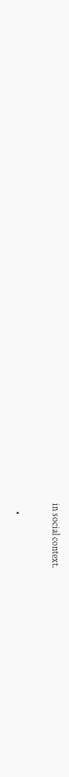in social context.

    •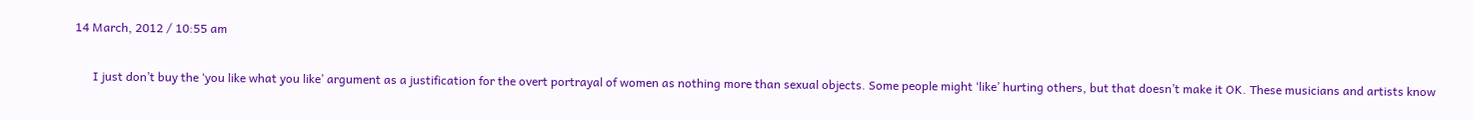14 March, 2012 / 10:55 am

      I just don’t buy the ‘you like what you like’ argument as a justification for the overt portrayal of women as nothing more than sexual objects. Some people might ‘like’ hurting others, but that doesn’t make it OK. These musicians and artists know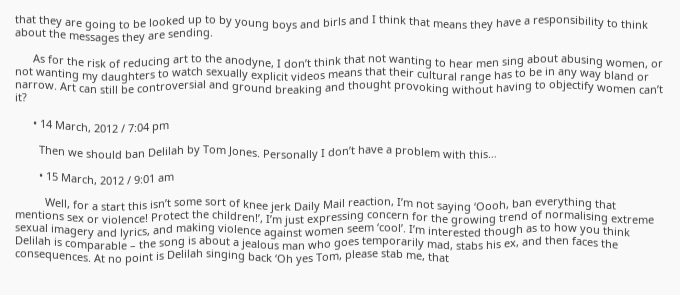that they are going to be looked up to by young boys and birls and I think that means they have a responsibility to think about the messages they are sending.

      As for the risk of reducing art to the anodyne, I don’t think that not wanting to hear men sing about abusing women, or not wanting my daughters to watch sexually explicit videos means that their cultural range has to be in any way bland or narrow. Art can still be controversial and ground breaking and thought provoking without having to objectify women can’t it?

      • 14 March, 2012 / 7:04 pm

        Then we should ban Delilah by Tom Jones. Personally I don’t have a problem with this…

        • 15 March, 2012 / 9:01 am

          Well, for a start this isn’t some sort of knee jerk Daily Mail reaction, I’m not saying ‘Oooh, ban everything that mentions sex or violence! Protect the children!’, I’m just expressing concern for the growing trend of normalising extreme sexual imagery and lyrics, and making violence against women seem ‘cool’. I’m interested though as to how you think Delilah is comparable – the song is about a jealous man who goes temporarily mad, stabs his ex, and then faces the consequences. At no point is Delilah singing back ‘Oh yes Tom, please stab me, that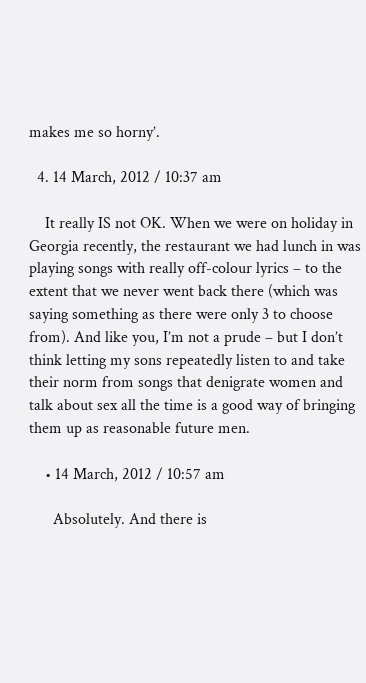makes me so horny’.

  4. 14 March, 2012 / 10:37 am

    It really IS not OK. When we were on holiday in Georgia recently, the restaurant we had lunch in was playing songs with really off-colour lyrics – to the extent that we never went back there (which was saying something as there were only 3 to choose from). And like you, I’m not a prude – but I don’t think letting my sons repeatedly listen to and take their norm from songs that denigrate women and talk about sex all the time is a good way of bringing them up as reasonable future men.

    • 14 March, 2012 / 10:57 am

      Absolutely. And there is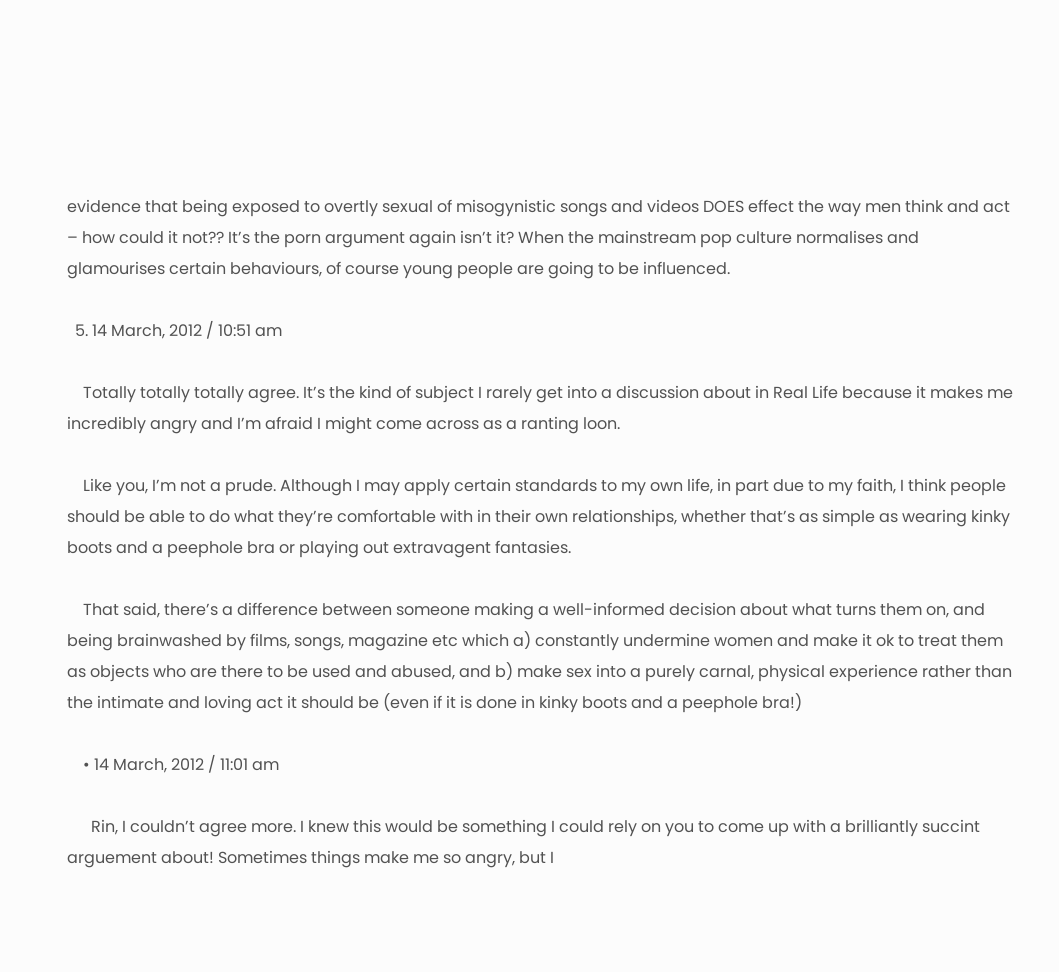evidence that being exposed to overtly sexual of misogynistic songs and videos DOES effect the way men think and act – how could it not?? It’s the porn argument again isn’t it? When the mainstream pop culture normalises and glamourises certain behaviours, of course young people are going to be influenced.

  5. 14 March, 2012 / 10:51 am

    Totally totally totally agree. It’s the kind of subject I rarely get into a discussion about in Real Life because it makes me incredibly angry and I’m afraid I might come across as a ranting loon.

    Like you, I’m not a prude. Although I may apply certain standards to my own life, in part due to my faith, I think people should be able to do what they’re comfortable with in their own relationships, whether that’s as simple as wearing kinky boots and a peephole bra or playing out extravagent fantasies.

    That said, there’s a difference between someone making a well-informed decision about what turns them on, and being brainwashed by films, songs, magazine etc which a) constantly undermine women and make it ok to treat them as objects who are there to be used and abused, and b) make sex into a purely carnal, physical experience rather than the intimate and loving act it should be (even if it is done in kinky boots and a peephole bra!)

    • 14 March, 2012 / 11:01 am

      Rin, I couldn’t agree more. I knew this would be something I could rely on you to come up with a brilliantly succint arguement about! Sometimes things make me so angry, but I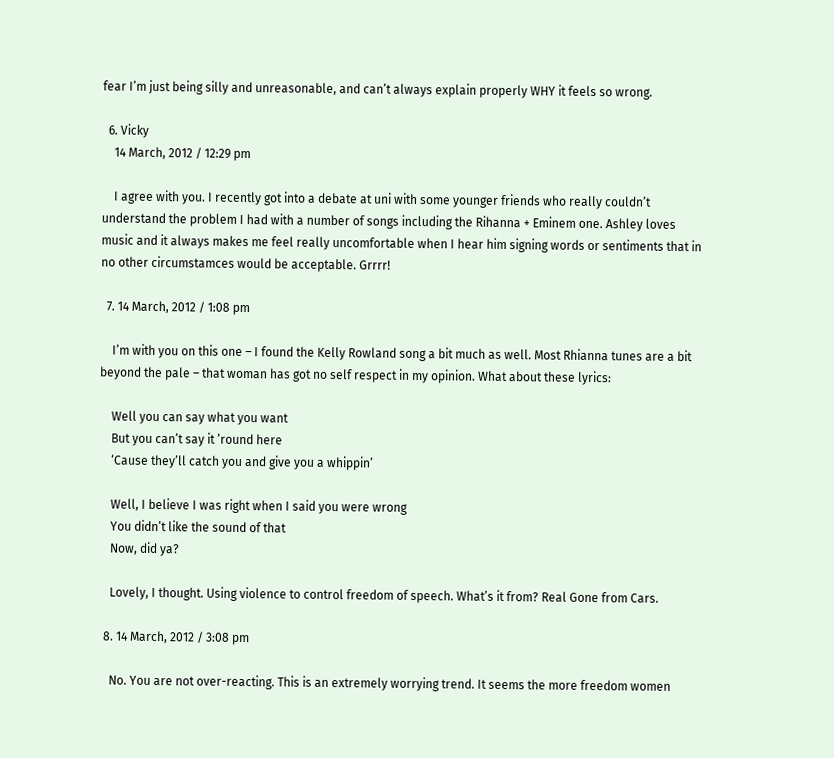fear I’m just being silly and unreasonable, and can’t always explain properly WHY it feels so wrong.

  6. Vicky
    14 March, 2012 / 12:29 pm

    I agree with you. I recently got into a debate at uni with some younger friends who really couldn’t understand the problem I had with a number of songs including the Rihanna + Eminem one. Ashley loves music and it always makes me feel really uncomfortable when I hear him signing words or sentiments that in no other circumstamces would be acceptable. Grrrr!

  7. 14 March, 2012 / 1:08 pm

    I’m with you on this one – I found the Kelly Rowland song a bit much as well. Most Rhianna tunes are a bit beyond the pale – that woman has got no self respect in my opinion. What about these lyrics:

    Well you can say what you want
    But you can’t say it ’round here
    ‘Cause they’ll catch you and give you a whippin’

    Well, I believe I was right when I said you were wrong
    You didn’t like the sound of that
    Now, did ya?

    Lovely, I thought. Using violence to control freedom of speech. What’s it from? Real Gone from Cars.

  8. 14 March, 2012 / 3:08 pm

    No. You are not over-reacting. This is an extremely worrying trend. It seems the more freedom women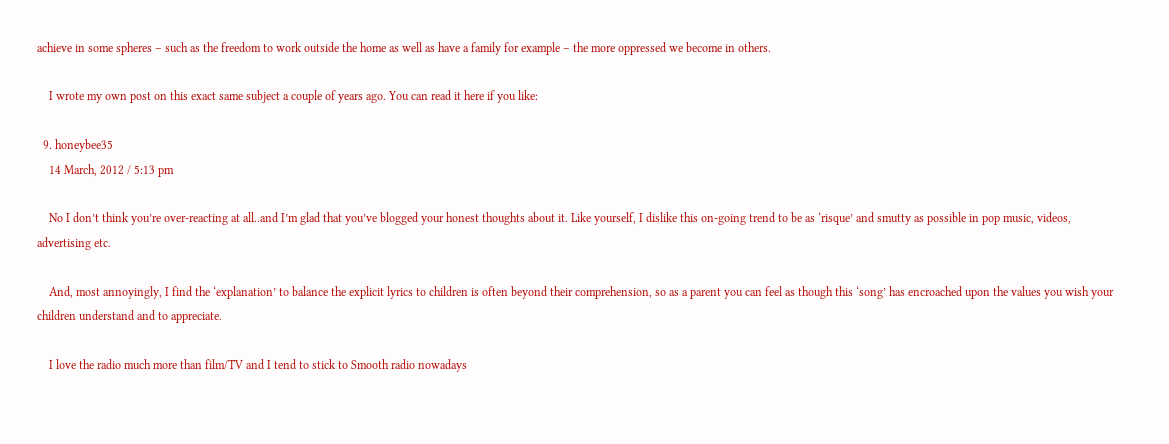achieve in some spheres – such as the freedom to work outside the home as well as have a family for example – the more oppressed we become in others.

    I wrote my own post on this exact same subject a couple of years ago. You can read it here if you like:

  9. honeybee35
    14 March, 2012 / 5:13 pm

    No I don’t think you’re over-reacting at all..and I’m glad that you’ve blogged your honest thoughts about it. Like yourself, I dislike this on-going trend to be as ‘risque’ and smutty as possible in pop music, videos, advertising etc.

    And, most annoyingly, I find the ‘explanation’ to balance the explicit lyrics to children is often beyond their comprehension, so as a parent you can feel as though this ‘song’ has encroached upon the values you wish your children understand and to appreciate.

    I love the radio much more than film/TV and I tend to stick to Smooth radio nowadays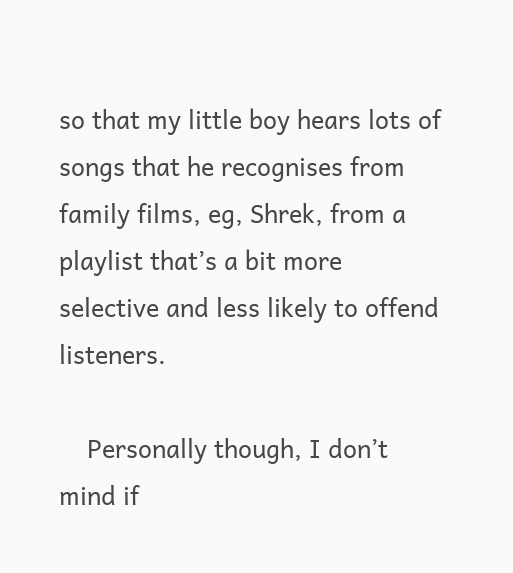so that my little boy hears lots of songs that he recognises from family films, eg, Shrek, from a playlist that’s a bit more selective and less likely to offend listeners.

    Personally though, I don’t mind if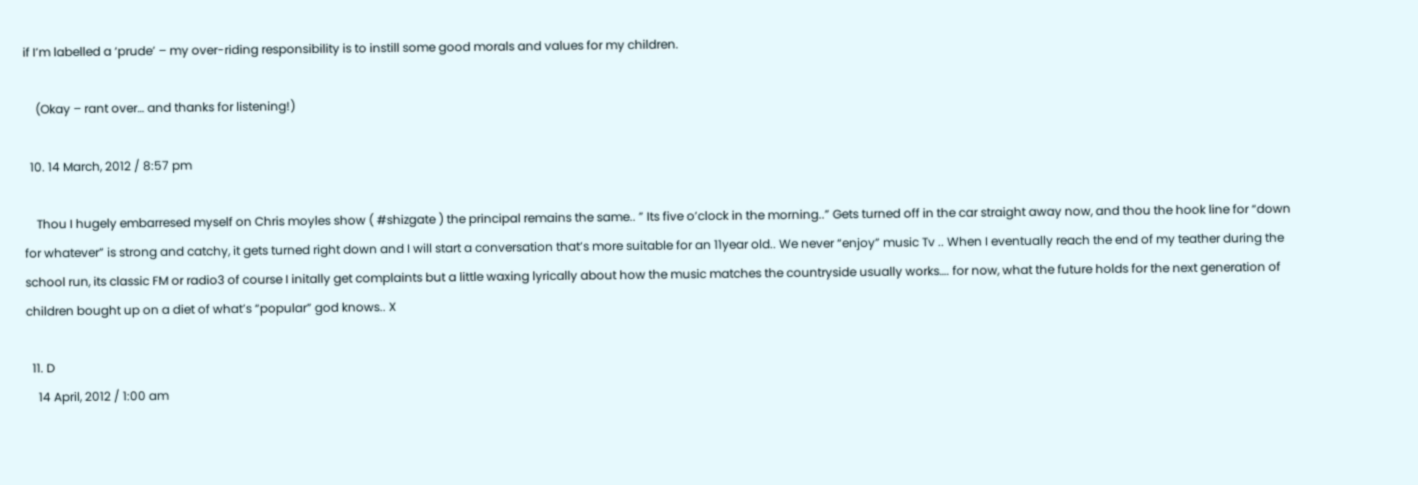if I’m labelled a ‘prude’ – my over-riding responsibility is to instill some good morals and values for my children.

    (Okay – rant over… and thanks for listening!)

  10. 14 March, 2012 / 8:57 pm

    Thou I hugely embarresed myself on Chris moyles show ( #shizgate ) the principal remains the same.. ” Its five o’clock in the morning..” Gets turned off in the car straight away now, and thou the hook line for “down for whatever” is strong and catchy, it gets turned right down and I will start a conversation that’s more suitable for an 11year old.. We never “enjoy” music Tv .. When I eventually reach the end of my teather during the school run, its classic FM or radio3 of course I initally get complaints but a little waxing lyrically about how the music matches the countryside usually works…. for now, what the future holds for the next generation of children bought up on a diet of what’s “popular” god knows.. X

  11. D
    14 April, 2012 / 1:00 am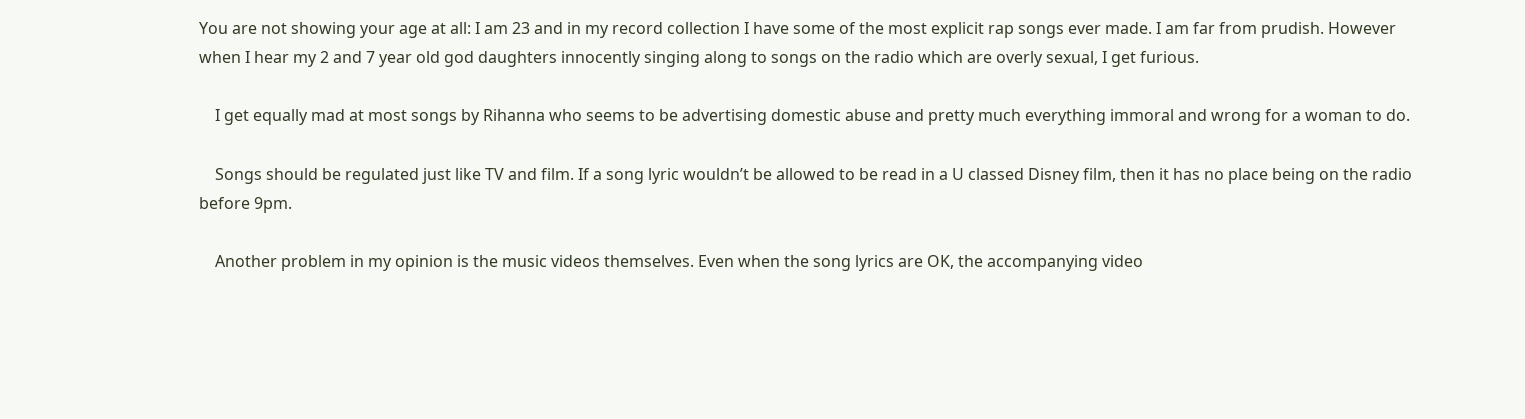You are not showing your age at all: I am 23 and in my record collection I have some of the most explicit rap songs ever made. I am far from prudish. However when I hear my 2 and 7 year old god daughters innocently singing along to songs on the radio which are overly sexual, I get furious.

    I get equally mad at most songs by Rihanna who seems to be advertising domestic abuse and pretty much everything immoral and wrong for a woman to do.

    Songs should be regulated just like TV and film. If a song lyric wouldn’t be allowed to be read in a U classed Disney film, then it has no place being on the radio before 9pm.

    Another problem in my opinion is the music videos themselves. Even when the song lyrics are OK, the accompanying video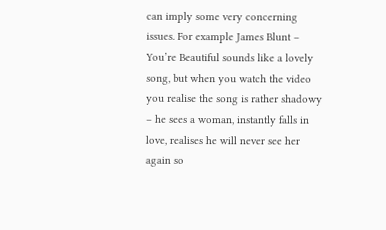can imply some very concerning issues. For example James Blunt – You’re Beautiful sounds like a lovely song, but when you watch the video you realise the song is rather shadowy – he sees a woman, instantly falls in love, realises he will never see her again so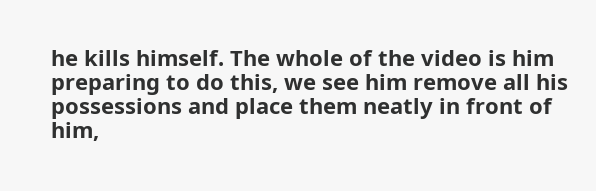he kills himself. The whole of the video is him preparing to do this, we see him remove all his possessions and place them neatly in front of him,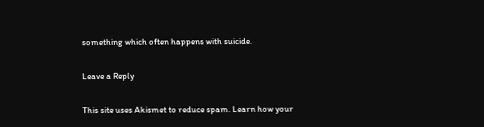something which often happens with suicide.

Leave a Reply

This site uses Akismet to reduce spam. Learn how your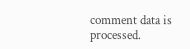comment data is processed.